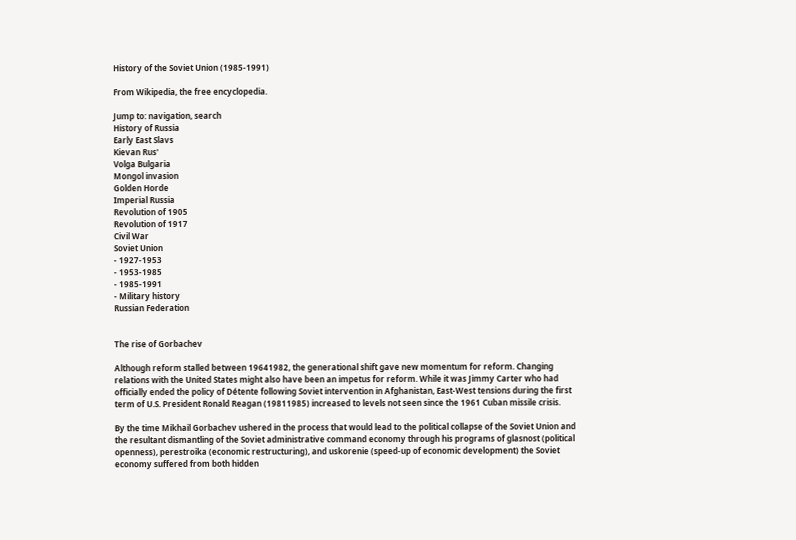History of the Soviet Union (1985-1991)

From Wikipedia, the free encyclopedia.

Jump to: navigation, search
History of Russia
Early East Slavs
Kievan Rus'
Volga Bulgaria
Mongol invasion
Golden Horde
Imperial Russia
Revolution of 1905
Revolution of 1917
Civil War
Soviet Union
- 1927-1953
- 1953-1985
- 1985-1991
- Military history
Russian Federation


The rise of Gorbachev

Although reform stalled between 19641982, the generational shift gave new momentum for reform. Changing relations with the United States might also have been an impetus for reform. While it was Jimmy Carter who had officially ended the policy of Détente following Soviet intervention in Afghanistan, East-West tensions during the first term of U.S. President Ronald Reagan (19811985) increased to levels not seen since the 1961 Cuban missile crisis.

By the time Mikhail Gorbachev ushered in the process that would lead to the political collapse of the Soviet Union and the resultant dismantling of the Soviet administrative command economy through his programs of glasnost (political openness), perestroika (economic restructuring), and uskorenie (speed-up of economic development) the Soviet economy suffered from both hidden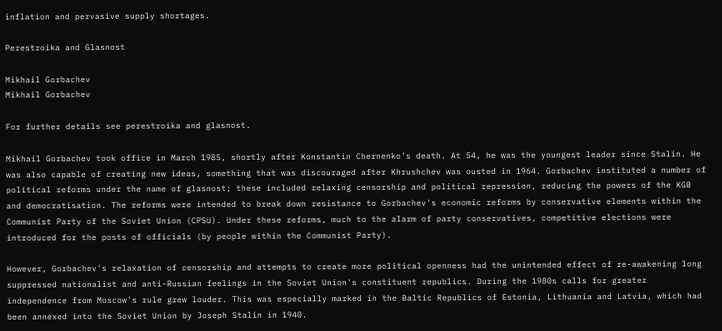inflation and pervasive supply shortages.

Perestroika and Glasnost

Mikhail Gorbachev
Mikhail Gorbachev

For further details see perestroika and glasnost.

Mikhail Gorbachev took office in March 1985, shortly after Konstantin Chernenko's death. At 54, he was the youngest leader since Stalin. He was also capable of creating new ideas, something that was discouraged after Khrushchev was ousted in 1964. Gorbachev instituted a number of political reforms under the name of glasnost; these included relaxing censorship and political repression, reducing the powers of the KGB and democratisation. The reforms were intended to break down resistance to Gorbachev's economic reforms by conservative elements within the Communist Party of the Soviet Union (CPSU). Under these reforms, much to the alarm of party conservatives, competitive elections were introduced for the posts of officials (by people within the Communist Party).

However, Gorbachev's relaxation of censorship and attempts to create more political openness had the unintended effect of re-awakening long suppressed nationalist and anti-Russian feelings in the Soviet Union's constituent republics. During the 1980s calls for greater independence from Moscow's rule grew louder. This was especially marked in the Baltic Republics of Estonia, Lithuania and Latvia, which had been annexed into the Soviet Union by Joseph Stalin in 1940.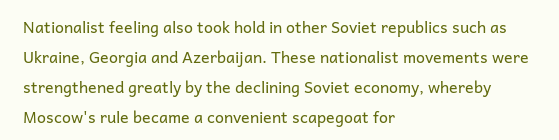Nationalist feeling also took hold in other Soviet republics such as Ukraine, Georgia and Azerbaijan. These nationalist movements were strengthened greatly by the declining Soviet economy, whereby Moscow's rule became a convenient scapegoat for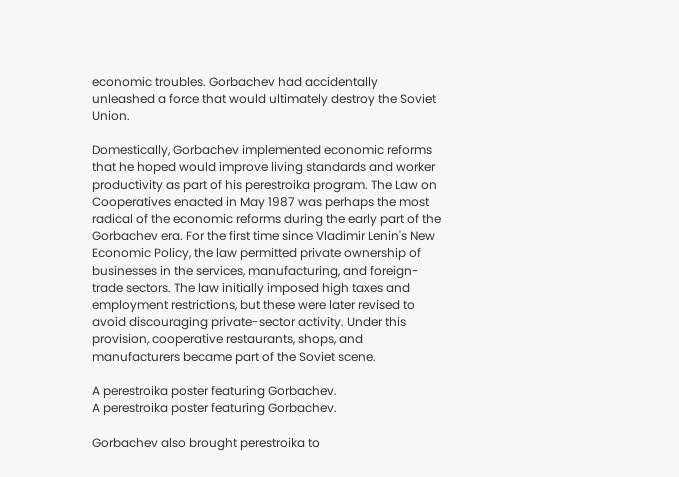economic troubles. Gorbachev had accidentally unleashed a force that would ultimately destroy the Soviet Union.

Domestically, Gorbachev implemented economic reforms that he hoped would improve living standards and worker productivity as part of his perestroika program. The Law on Cooperatives enacted in May 1987 was perhaps the most radical of the economic reforms during the early part of the Gorbachev era. For the first time since Vladimir Lenin's New Economic Policy, the law permitted private ownership of businesses in the services, manufacturing, and foreign-trade sectors. The law initially imposed high taxes and employment restrictions, but these were later revised to avoid discouraging private-sector activity. Under this provision, cooperative restaurants, shops, and manufacturers became part of the Soviet scene.

A perestroika poster featuring Gorbachev.
A perestroika poster featuring Gorbachev.

Gorbachev also brought perestroika to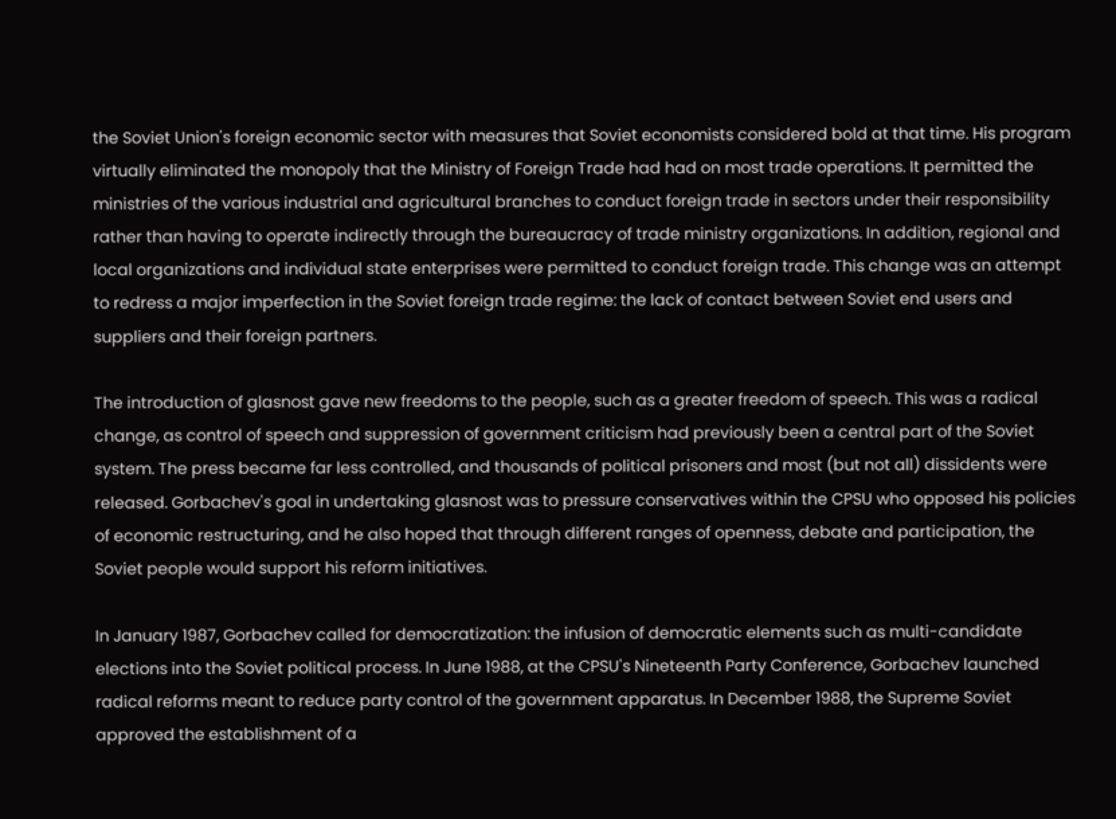the Soviet Union's foreign economic sector with measures that Soviet economists considered bold at that time. His program virtually eliminated the monopoly that the Ministry of Foreign Trade had had on most trade operations. It permitted the ministries of the various industrial and agricultural branches to conduct foreign trade in sectors under their responsibility rather than having to operate indirectly through the bureaucracy of trade ministry organizations. In addition, regional and local organizations and individual state enterprises were permitted to conduct foreign trade. This change was an attempt to redress a major imperfection in the Soviet foreign trade regime: the lack of contact between Soviet end users and suppliers and their foreign partners.

The introduction of glasnost gave new freedoms to the people, such as a greater freedom of speech. This was a radical change, as control of speech and suppression of government criticism had previously been a central part of the Soviet system. The press became far less controlled, and thousands of political prisoners and most (but not all) dissidents were released. Gorbachev's goal in undertaking glasnost was to pressure conservatives within the CPSU who opposed his policies of economic restructuring, and he also hoped that through different ranges of openness, debate and participation, the Soviet people would support his reform initiatives.

In January 1987, Gorbachev called for democratization: the infusion of democratic elements such as multi-candidate elections into the Soviet political process. In June 1988, at the CPSU's Nineteenth Party Conference, Gorbachev launched radical reforms meant to reduce party control of the government apparatus. In December 1988, the Supreme Soviet approved the establishment of a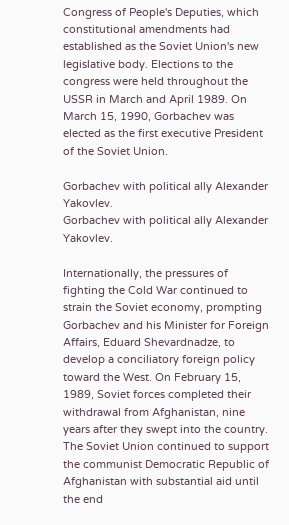Congress of People's Deputies, which constitutional amendments had established as the Soviet Union's new legislative body. Elections to the congress were held throughout the USSR in March and April 1989. On March 15, 1990, Gorbachev was elected as the first executive President of the Soviet Union.

Gorbachev with political ally Alexander Yakovlev.
Gorbachev with political ally Alexander Yakovlev.

Internationally, the pressures of fighting the Cold War continued to strain the Soviet economy, prompting Gorbachev and his Minister for Foreign Affairs, Eduard Shevardnadze, to develop a conciliatory foreign policy toward the West. On February 15, 1989, Soviet forces completed their withdrawal from Afghanistan, nine years after they swept into the country. The Soviet Union continued to support the communist Democratic Republic of Afghanistan with substantial aid until the end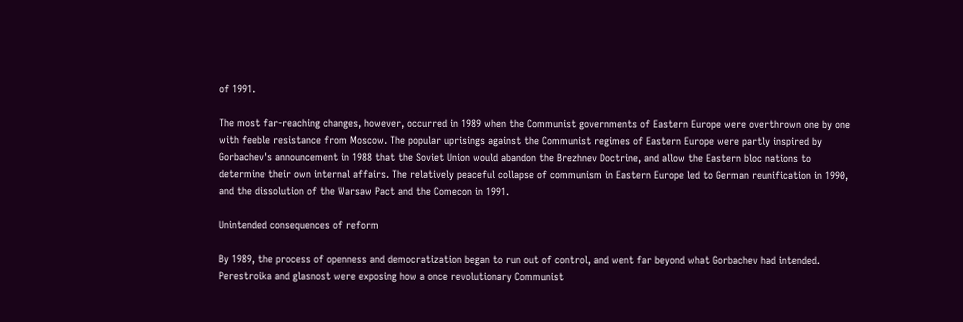of 1991.

The most far-reaching changes, however, occurred in 1989 when the Communist governments of Eastern Europe were overthrown one by one with feeble resistance from Moscow. The popular uprisings against the Communist regimes of Eastern Europe were partly inspired by Gorbachev's announcement in 1988 that the Soviet Union would abandon the Brezhnev Doctrine, and allow the Eastern bloc nations to determine their own internal affairs. The relatively peaceful collapse of communism in Eastern Europe led to German reunification in 1990, and the dissolution of the Warsaw Pact and the Comecon in 1991.

Unintended consequences of reform

By 1989, the process of openness and democratization began to run out of control, and went far beyond what Gorbachev had intended. Perestroika and glasnost were exposing how a once revolutionary Communist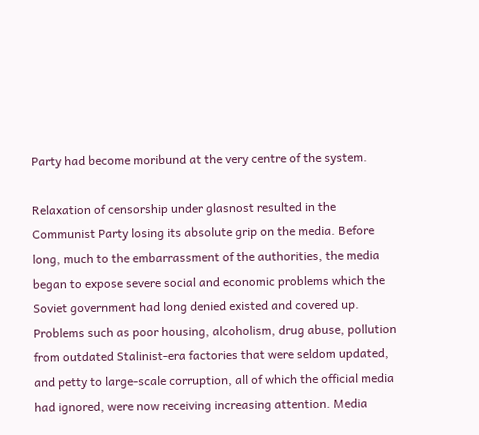Party had become moribund at the very centre of the system.

Relaxation of censorship under glasnost resulted in the Communist Party losing its absolute grip on the media. Before long, much to the embarrassment of the authorities, the media began to expose severe social and economic problems which the Soviet government had long denied existed and covered up. Problems such as poor housing, alcoholism, drug abuse, pollution from outdated Stalinist-era factories that were seldom updated, and petty to large-scale corruption, all of which the official media had ignored, were now receiving increasing attention. Media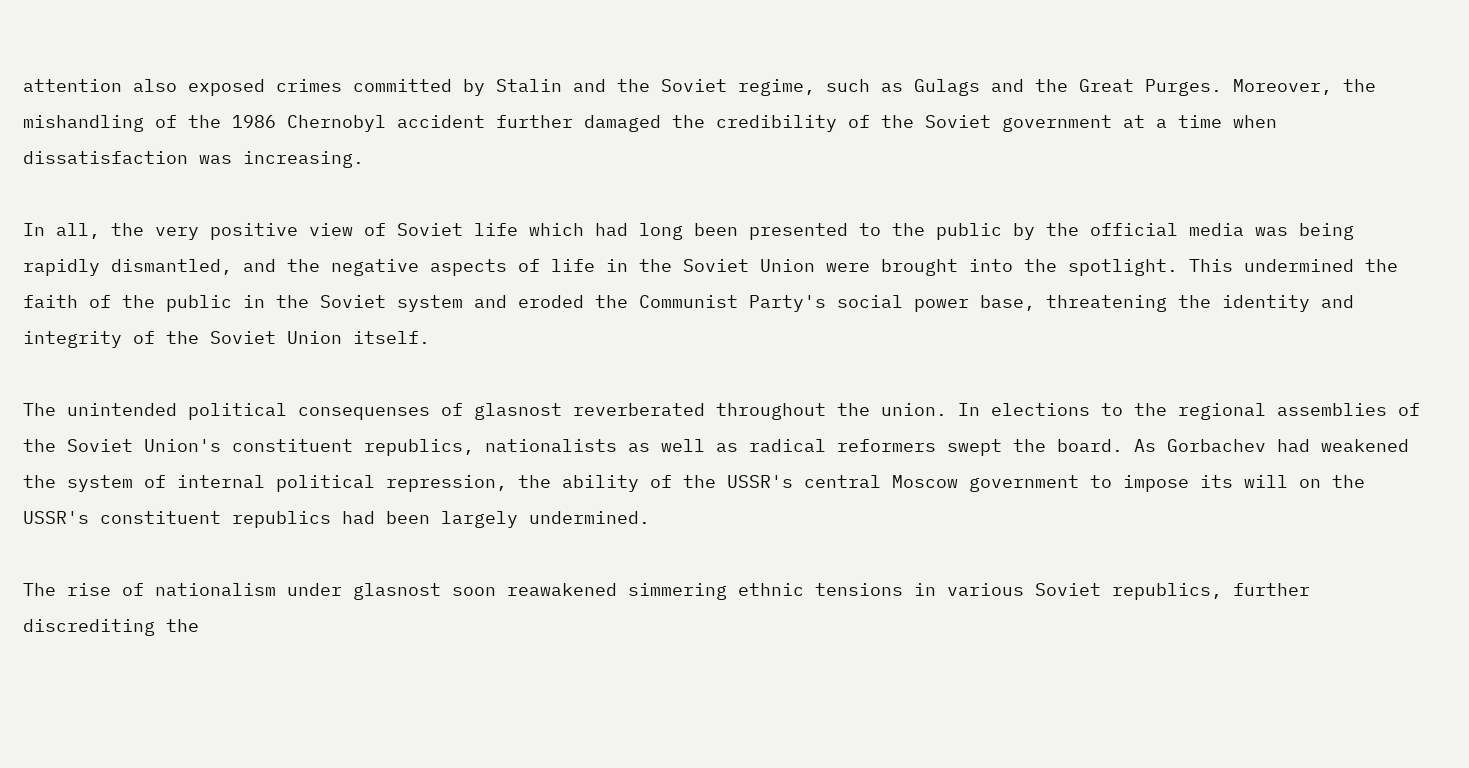attention also exposed crimes committed by Stalin and the Soviet regime, such as Gulags and the Great Purges. Moreover, the mishandling of the 1986 Chernobyl accident further damaged the credibility of the Soviet government at a time when dissatisfaction was increasing.

In all, the very positive view of Soviet life which had long been presented to the public by the official media was being rapidly dismantled, and the negative aspects of life in the Soviet Union were brought into the spotlight. This undermined the faith of the public in the Soviet system and eroded the Communist Party's social power base, threatening the identity and integrity of the Soviet Union itself.

The unintended political consequenses of glasnost reverberated throughout the union. In elections to the regional assemblies of the Soviet Union's constituent republics, nationalists as well as radical reformers swept the board. As Gorbachev had weakened the system of internal political repression, the ability of the USSR's central Moscow government to impose its will on the USSR's constituent republics had been largely undermined.

The rise of nationalism under glasnost soon reawakened simmering ethnic tensions in various Soviet republics, further discrediting the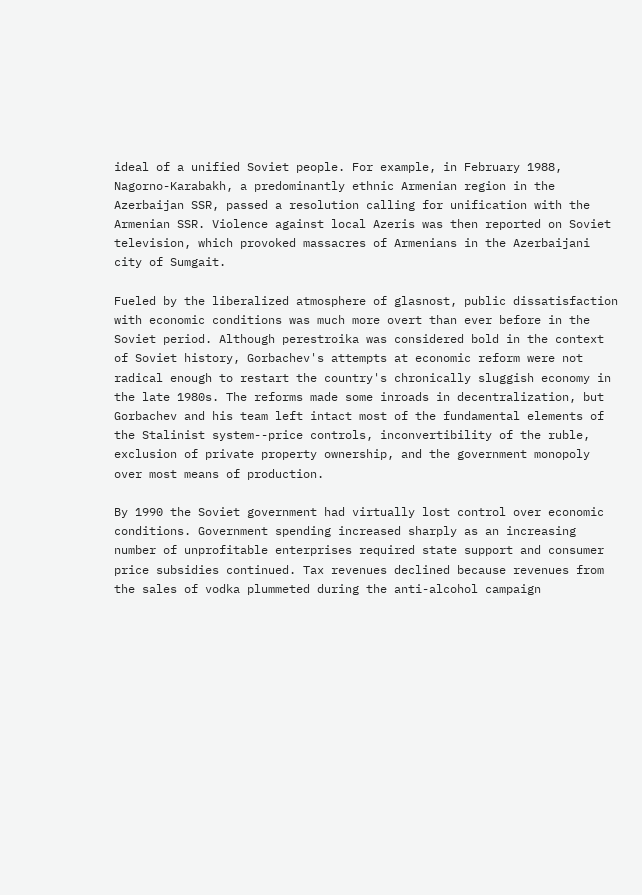ideal of a unified Soviet people. For example, in February 1988, Nagorno-Karabakh, a predominantly ethnic Armenian region in the Azerbaijan SSR, passed a resolution calling for unification with the Armenian SSR. Violence against local Azeris was then reported on Soviet television, which provoked massacres of Armenians in the Azerbaijani city of Sumgait.

Fueled by the liberalized atmosphere of glasnost, public dissatisfaction with economic conditions was much more overt than ever before in the Soviet period. Although perestroika was considered bold in the context of Soviet history, Gorbachev's attempts at economic reform were not radical enough to restart the country's chronically sluggish economy in the late 1980s. The reforms made some inroads in decentralization, but Gorbachev and his team left intact most of the fundamental elements of the Stalinist system--price controls, inconvertibility of the ruble, exclusion of private property ownership, and the government monopoly over most means of production.

By 1990 the Soviet government had virtually lost control over economic conditions. Government spending increased sharply as an increasing number of unprofitable enterprises required state support and consumer price subsidies continued. Tax revenues declined because revenues from the sales of vodka plummeted during the anti-alcohol campaign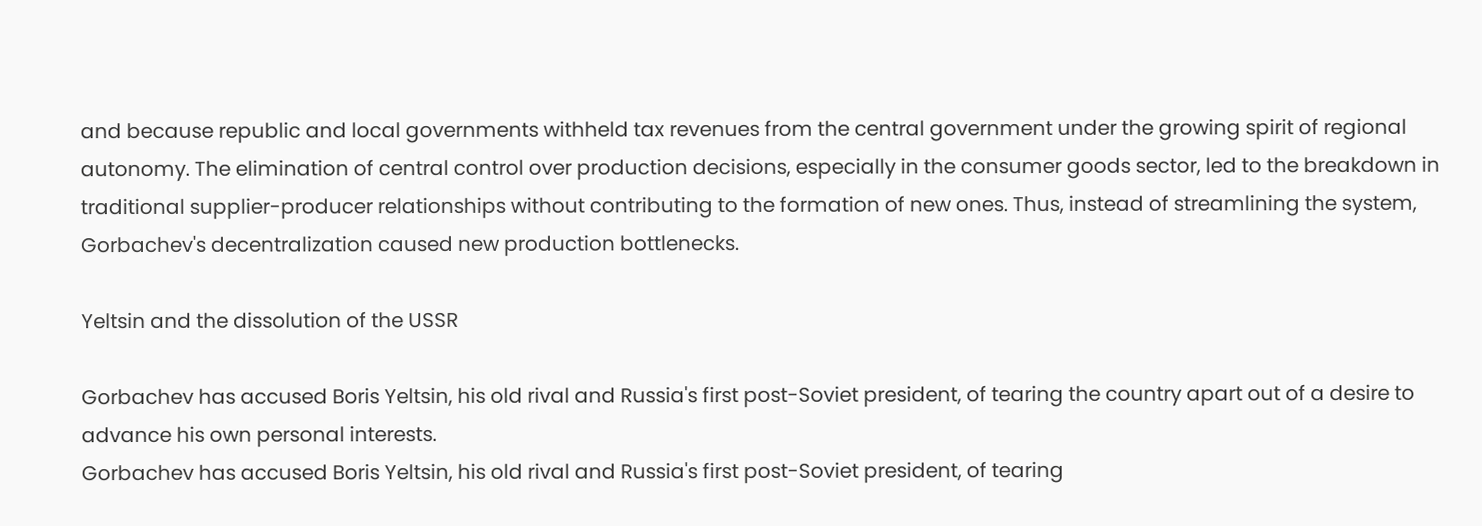and because republic and local governments withheld tax revenues from the central government under the growing spirit of regional autonomy. The elimination of central control over production decisions, especially in the consumer goods sector, led to the breakdown in traditional supplier-producer relationships without contributing to the formation of new ones. Thus, instead of streamlining the system, Gorbachev's decentralization caused new production bottlenecks.

Yeltsin and the dissolution of the USSR

Gorbachev has accused Boris Yeltsin, his old rival and Russia's first post-Soviet president, of tearing the country apart out of a desire to advance his own personal interests.
Gorbachev has accused Boris Yeltsin, his old rival and Russia's first post-Soviet president, of tearing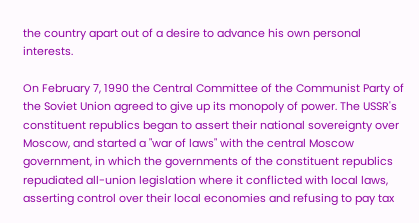the country apart out of a desire to advance his own personal interests.

On February 7, 1990 the Central Committee of the Communist Party of the Soviet Union agreed to give up its monopoly of power. The USSR's constituent republics began to assert their national sovereignty over Moscow, and started a "war of laws" with the central Moscow government, in which the governments of the constituent republics repudiated all-union legislation where it conflicted with local laws, asserting control over their local economies and refusing to pay tax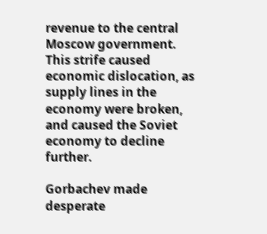revenue to the central Moscow government. This strife caused economic dislocation, as supply lines in the economy were broken, and caused the Soviet economy to decline further.

Gorbachev made desperate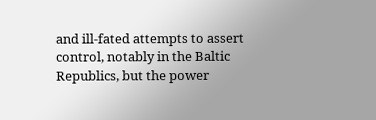and ill-fated attempts to assert control, notably in the Baltic Republics, but the power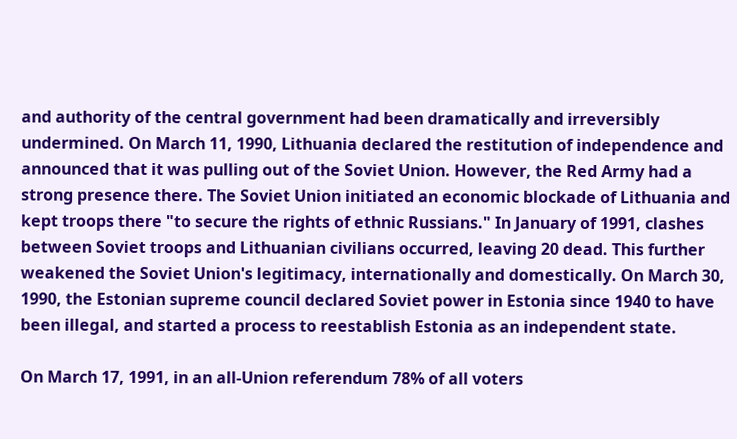and authority of the central government had been dramatically and irreversibly undermined. On March 11, 1990, Lithuania declared the restitution of independence and announced that it was pulling out of the Soviet Union. However, the Red Army had a strong presence there. The Soviet Union initiated an economic blockade of Lithuania and kept troops there "to secure the rights of ethnic Russians." In January of 1991, clashes between Soviet troops and Lithuanian civilians occurred, leaving 20 dead. This further weakened the Soviet Union's legitimacy, internationally and domestically. On March 30, 1990, the Estonian supreme council declared Soviet power in Estonia since 1940 to have been illegal, and started a process to reestablish Estonia as an independent state.

On March 17, 1991, in an all-Union referendum 78% of all voters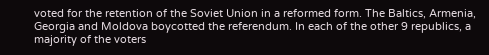voted for the retention of the Soviet Union in a reformed form. The Baltics, Armenia, Georgia and Moldova boycotted the referendum. In each of the other 9 republics, a majority of the voters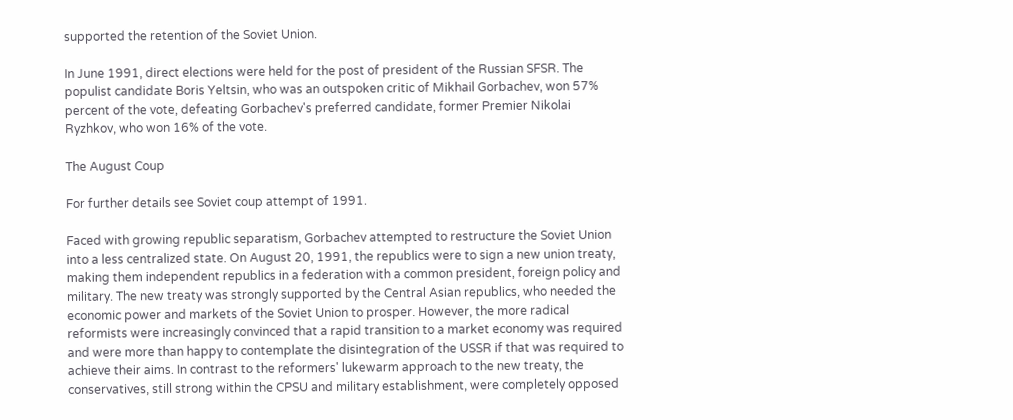supported the retention of the Soviet Union.

In June 1991, direct elections were held for the post of president of the Russian SFSR. The populist candidate Boris Yeltsin, who was an outspoken critic of Mikhail Gorbachev, won 57% percent of the vote, defeating Gorbachev's preferred candidate, former Premier Nikolai Ryzhkov, who won 16% of the vote.

The August Coup

For further details see Soviet coup attempt of 1991.

Faced with growing republic separatism, Gorbachev attempted to restructure the Soviet Union into a less centralized state. On August 20, 1991, the republics were to sign a new union treaty, making them independent republics in a federation with a common president, foreign policy and military. The new treaty was strongly supported by the Central Asian republics, who needed the economic power and markets of the Soviet Union to prosper. However, the more radical reformists were increasingly convinced that a rapid transition to a market economy was required and were more than happy to contemplate the disintegration of the USSR if that was required to achieve their aims. In contrast to the reformers' lukewarm approach to the new treaty, the conservatives, still strong within the CPSU and military establishment, were completely opposed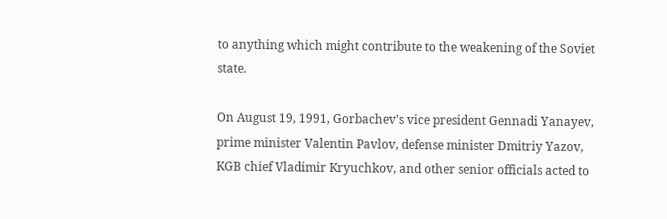to anything which might contribute to the weakening of the Soviet state.

On August 19, 1991, Gorbachev's vice president Gennadi Yanayev, prime minister Valentin Pavlov, defense minister Dmitriy Yazov, KGB chief Vladimir Kryuchkov, and other senior officials acted to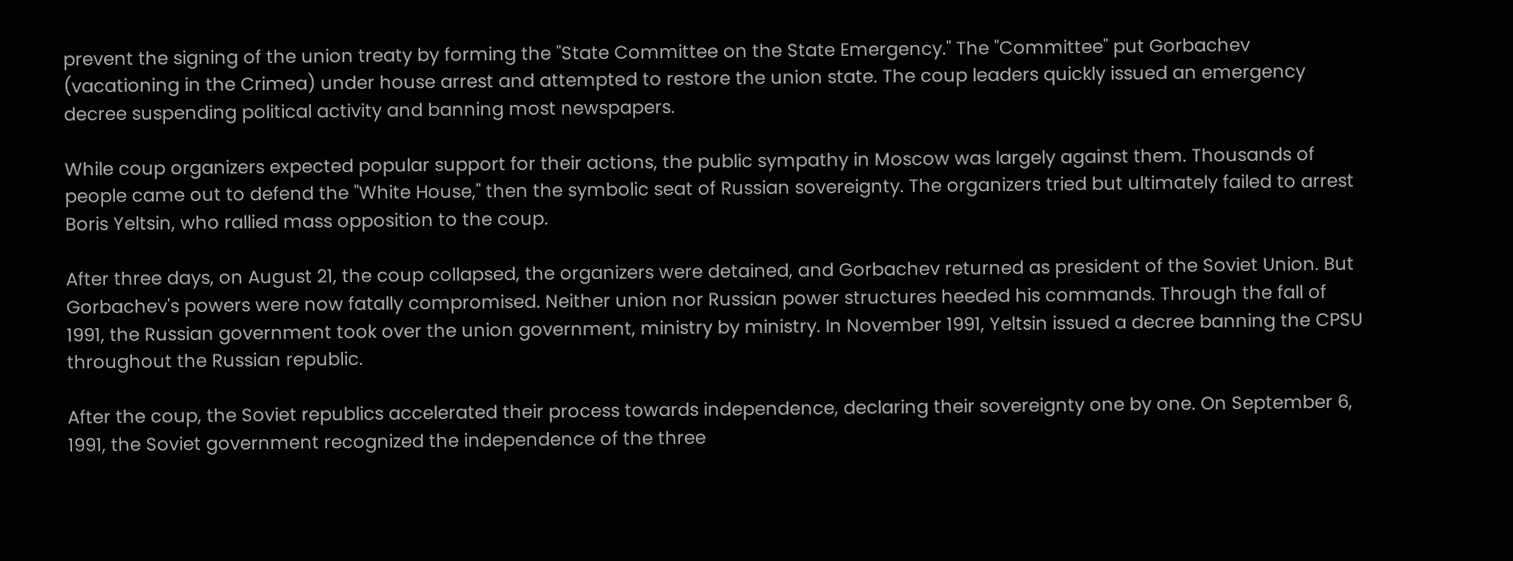prevent the signing of the union treaty by forming the "State Committee on the State Emergency." The "Committee" put Gorbachev (vacationing in the Crimea) under house arrest and attempted to restore the union state. The coup leaders quickly issued an emergency decree suspending political activity and banning most newspapers.

While coup organizers expected popular support for their actions, the public sympathy in Moscow was largely against them. Thousands of people came out to defend the "White House," then the symbolic seat of Russian sovereignty. The organizers tried but ultimately failed to arrest Boris Yeltsin, who rallied mass opposition to the coup.

After three days, on August 21, the coup collapsed, the organizers were detained, and Gorbachev returned as president of the Soviet Union. But Gorbachev's powers were now fatally compromised. Neither union nor Russian power structures heeded his commands. Through the fall of 1991, the Russian government took over the union government, ministry by ministry. In November 1991, Yeltsin issued a decree banning the CPSU throughout the Russian republic.

After the coup, the Soviet republics accelerated their process towards independence, declaring their sovereignty one by one. On September 6, 1991, the Soviet government recognized the independence of the three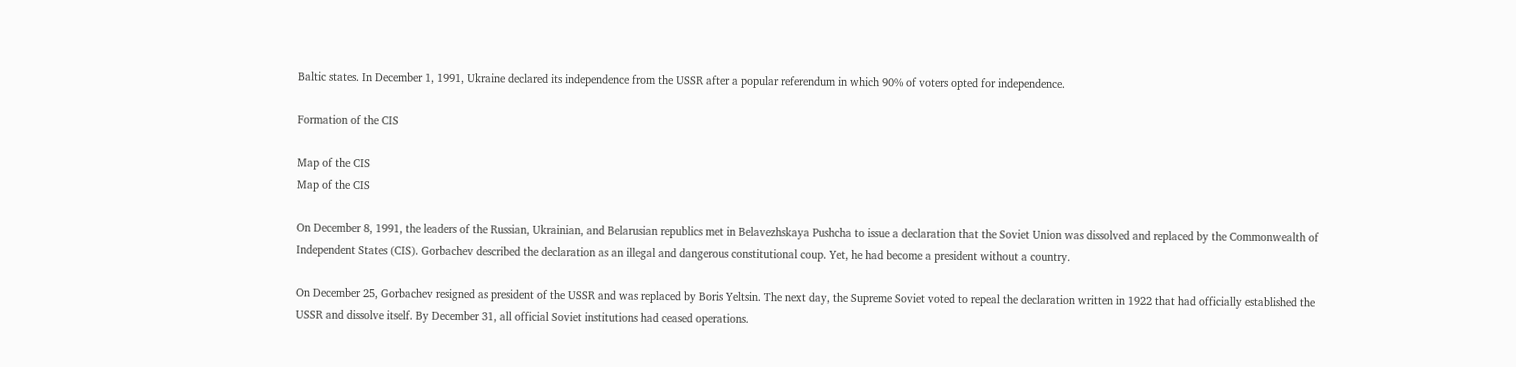Baltic states. In December 1, 1991, Ukraine declared its independence from the USSR after a popular referendum in which 90% of voters opted for independence.

Formation of the CIS

Map of the CIS
Map of the CIS

On December 8, 1991, the leaders of the Russian, Ukrainian, and Belarusian republics met in Belavezhskaya Pushcha to issue a declaration that the Soviet Union was dissolved and replaced by the Commonwealth of Independent States (CIS). Gorbachev described the declaration as an illegal and dangerous constitutional coup. Yet, he had become a president without a country.

On December 25, Gorbachev resigned as president of the USSR and was replaced by Boris Yeltsin. The next day, the Supreme Soviet voted to repeal the declaration written in 1922 that had officially established the USSR and dissolve itself. By December 31, all official Soviet institutions had ceased operations.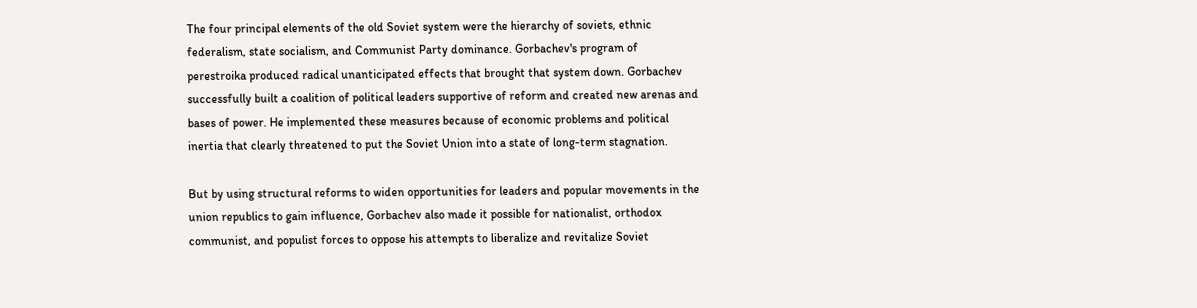The four principal elements of the old Soviet system were the hierarchy of soviets, ethnic federalism, state socialism, and Communist Party dominance. Gorbachev's program of perestroika produced radical unanticipated effects that brought that system down. Gorbachev successfully built a coalition of political leaders supportive of reform and created new arenas and bases of power. He implemented these measures because of economic problems and political inertia that clearly threatened to put the Soviet Union into a state of long-term stagnation.

But by using structural reforms to widen opportunities for leaders and popular movements in the union republics to gain influence, Gorbachev also made it possible for nationalist, orthodox communist, and populist forces to oppose his attempts to liberalize and revitalize Soviet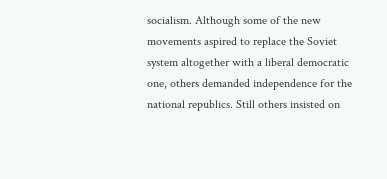socialism. Although some of the new movements aspired to replace the Soviet system altogether with a liberal democratic one, others demanded independence for the national republics. Still others insisted on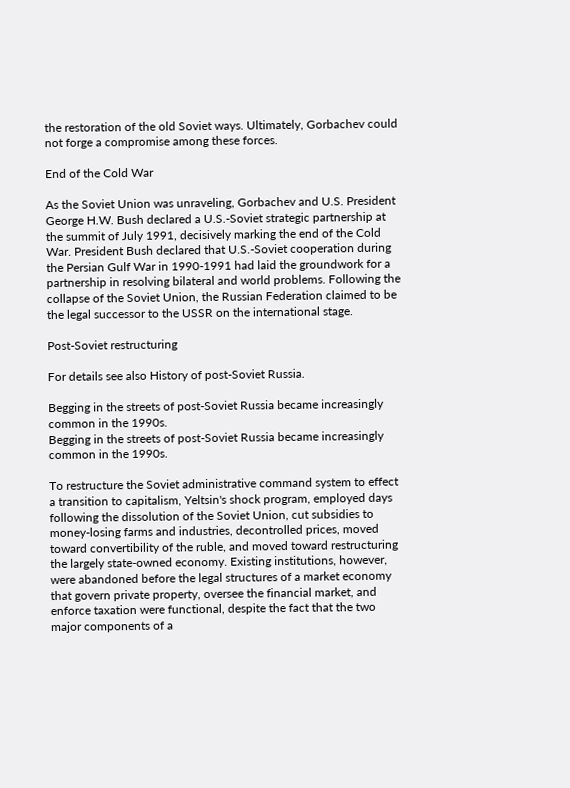the restoration of the old Soviet ways. Ultimately, Gorbachev could not forge a compromise among these forces.

End of the Cold War

As the Soviet Union was unraveling, Gorbachev and U.S. President George H.W. Bush declared a U.S.-Soviet strategic partnership at the summit of July 1991, decisively marking the end of the Cold War. President Bush declared that U.S.-Soviet cooperation during the Persian Gulf War in 1990-1991 had laid the groundwork for a partnership in resolving bilateral and world problems. Following the collapse of the Soviet Union, the Russian Federation claimed to be the legal successor to the USSR on the international stage.

Post-Soviet restructuring

For details see also History of post-Soviet Russia.

Begging in the streets of post-Soviet Russia became increasingly common in the 1990s.
Begging in the streets of post-Soviet Russia became increasingly common in the 1990s.

To restructure the Soviet administrative command system to effect a transition to capitalism, Yeltsin's shock program, employed days following the dissolution of the Soviet Union, cut subsidies to money-losing farms and industries, decontrolled prices, moved toward convertibility of the ruble, and moved toward restructuring the largely state-owned economy. Existing institutions, however, were abandoned before the legal structures of a market economy that govern private property, oversee the financial market, and enforce taxation were functional, despite the fact that the two major components of a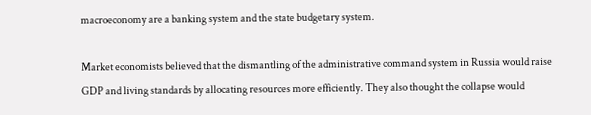macroeconomy are a banking system and the state budgetary system.

Market economists believed that the dismantling of the administrative command system in Russia would raise GDP and living standards by allocating resources more efficiently. They also thought the collapse would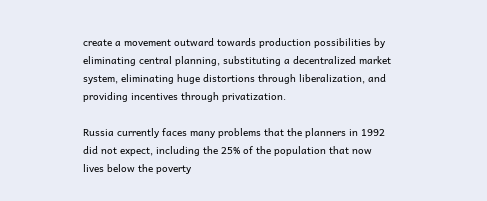create a movement outward towards production possibilities by eliminating central planning, substituting a decentralized market system, eliminating huge distortions through liberalization, and providing incentives through privatization.

Russia currently faces many problems that the planners in 1992 did not expect, including the 25% of the population that now lives below the poverty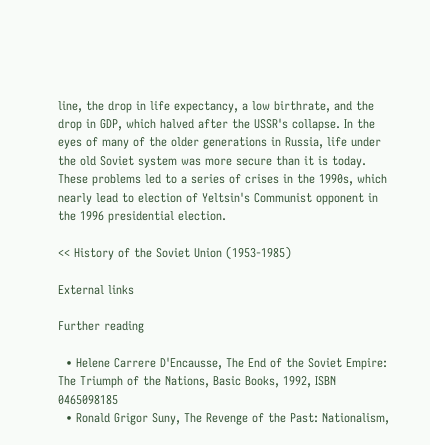line, the drop in life expectancy, a low birthrate, and the drop in GDP, which halved after the USSR's collapse. In the eyes of many of the older generations in Russia, life under the old Soviet system was more secure than it is today. These problems led to a series of crises in the 1990s, which nearly lead to election of Yeltsin's Communist opponent in the 1996 presidential election.

<< History of the Soviet Union (1953-1985)

External links

Further reading

  • Helene Carrere D'Encausse, The End of the Soviet Empire: The Triumph of the Nations, Basic Books, 1992, ISBN 0465098185
  • Ronald Grigor Suny, The Revenge of the Past: Nationalism,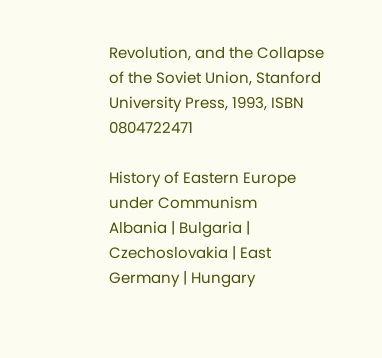Revolution, and the Collapse of the Soviet Union, Stanford University Press, 1993, ISBN 0804722471

History of Eastern Europe under Communism
Albania | Bulgaria | Czechoslovakia | East Germany | Hungary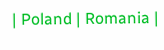| Poland | Romania |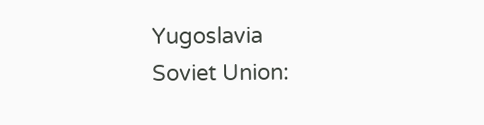Yugoslavia
Soviet Union: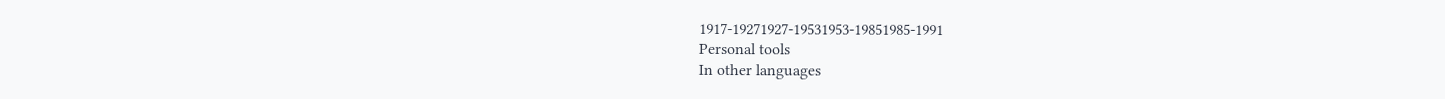1917-19271927-19531953-19851985-1991
Personal tools
In other languages